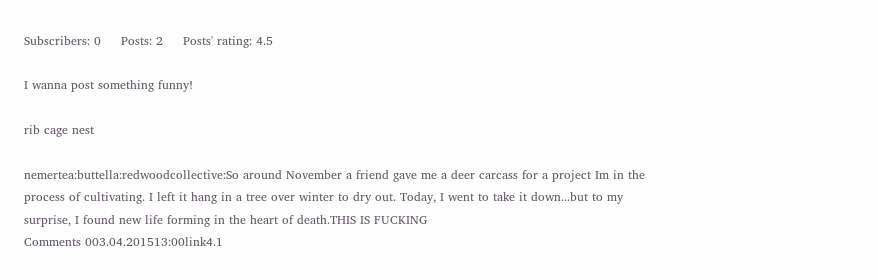Subscribers: 0     Posts: 2     Posts' rating: 4.5

I wanna post something funny!

rib cage nest

nemertea:buttella:redwoodcollective:So around November a friend gave me a deer carcass for a project Im in the process of cultivating. I left it hang in a tree over winter to dry out. Today, I went to take it down...but to my surprise, I found new life forming in the heart of death.THIS IS FUCKING
Comments 003.04.201513:00link4.1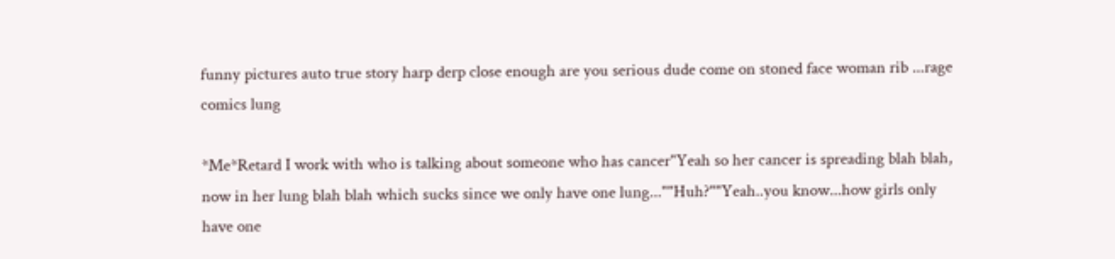funny pictures auto true story harp derp close enough are you serious dude come on stoned face woman rib ...rage comics lung

*Me*Retard I work with who is talking about someone who has cancer"Yeah so her cancer is spreading blah blah, now in her lung blah blah which sucks since we only have one lung...""Huh?""Yeah..you know...how girls only have one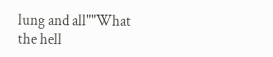lung and all""What the hell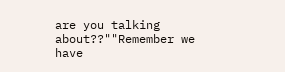are you talking about??""Remember we have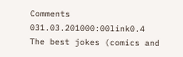Comments 031.03.201000:00link0.4
The best jokes (comics and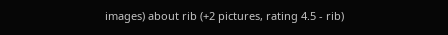images) about rib (+2 pictures, rating 4.5 - rib)